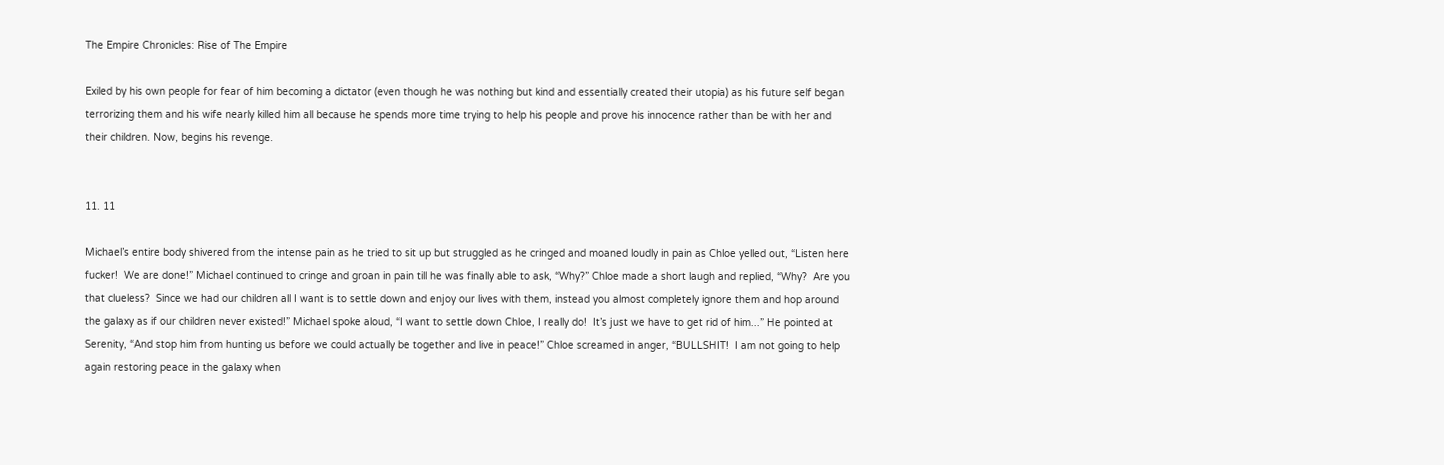The Empire Chronicles: Rise of The Empire

Exiled by his own people for fear of him becoming a dictator (even though he was nothing but kind and essentially created their utopia) as his future self began terrorizing them and his wife nearly killed him all because he spends more time trying to help his people and prove his innocence rather than be with her and their children. Now, begins his revenge.


11. 11

Michael’s entire body shivered from the intense pain as he tried to sit up but struggled as he cringed and moaned loudly in pain as Chloe yelled out, “Listen here fucker!  We are done!” Michael continued to cringe and groan in pain till he was finally able to ask, “Why?” Chloe made a short laugh and replied, “Why?  Are you that clueless?  Since we had our children all I want is to settle down and enjoy our lives with them, instead you almost completely ignore them and hop around the galaxy as if our children never existed!” Michael spoke aloud, “I want to settle down Chloe, I really do!  It’s just we have to get rid of him...” He pointed at Serenity, “And stop him from hunting us before we could actually be together and live in peace!” Chloe screamed in anger, “BULLSHIT!  I am not going to help again restoring peace in the galaxy when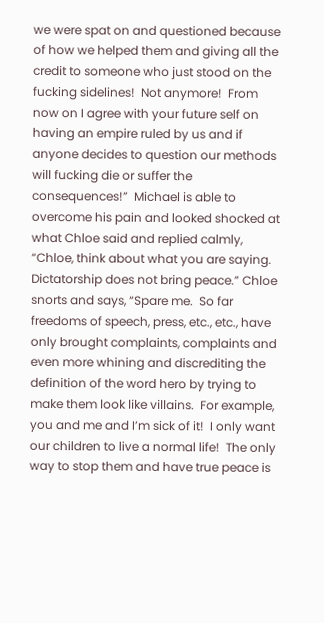we were spat on and questioned because of how we helped them and giving all the credit to someone who just stood on the fucking sidelines!  Not anymore!  From now on I agree with your future self on having an empire ruled by us and if anyone decides to question our methods will fucking die or suffer the consequences!”  Michael is able to overcome his pain and looked shocked at what Chloe said and replied calmly, “Chloe, think about what you are saying.  Dictatorship does not bring peace.” Chloe snorts and says, “Spare me.  So far freedoms of speech, press, etc., etc., have only brought complaints, complaints and even more whining and discrediting the definition of the word hero by trying to make them look like villains.  For example, you and me and I’m sick of it!  I only want our children to live a normal life!  The only way to stop them and have true peace is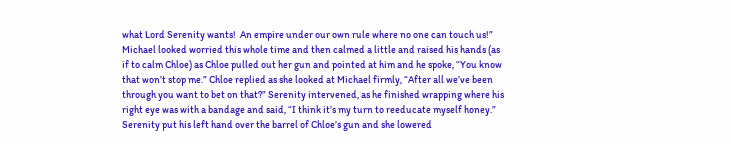what Lord Serenity wants!  An empire under our own rule where no one can touch us!” Michael looked worried this whole time and then calmed a little and raised his hands (as if to calm Chloe) as Chloe pulled out her gun and pointed at him and he spoke, “You know that won’t stop me.” Chloe replied as she looked at Michael firmly, “After all we’ve been through you want to bet on that?” Serenity intervened, as he finished wrapping where his right eye was with a bandage and said, “I think it’s my turn to reeducate myself honey.” Serenity put his left hand over the barrel of Chloe’s gun and she lowered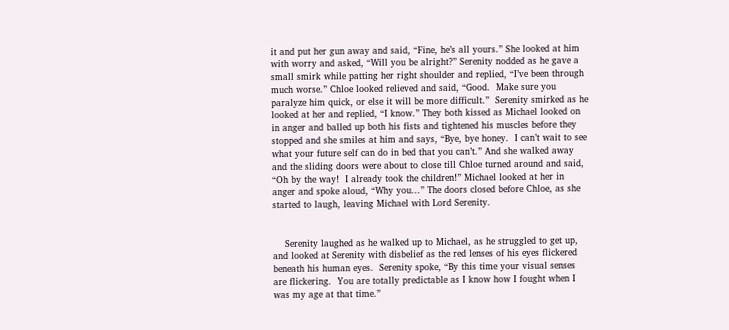it and put her gun away and said, “Fine, he’s all yours.” She looked at him with worry and asked, “Will you be alright?” Serenity nodded as he gave a small smirk while patting her right shoulder and replied, “I’ve been through much worse.” Chloe looked relieved and said, “Good.  Make sure you paralyze him quick, or else it will be more difficult.”  Serenity smirked as he looked at her and replied, “I know.” They both kissed as Michael looked on in anger and balled up both his fists and tightened his muscles before they stopped and she smiles at him and says, “Bye, bye honey.  I can’t wait to see what your future self can do in bed that you can’t.” And she walked away and the sliding doors were about to close till Chloe turned around and said, “Oh by the way!  I already took the children!” Michael looked at her in anger and spoke aloud, “Why you...” The doors closed before Chloe, as she started to laugh, leaving Michael with Lord Serenity.


    Serenity laughed as he walked up to Michael, as he struggled to get up, and looked at Serenity with disbelief as the red lenses of his eyes flickered beneath his human eyes.  Serenity spoke, “By this time your visual senses are flickering.  You are totally predictable as I know how I fought when I was my age at that time.”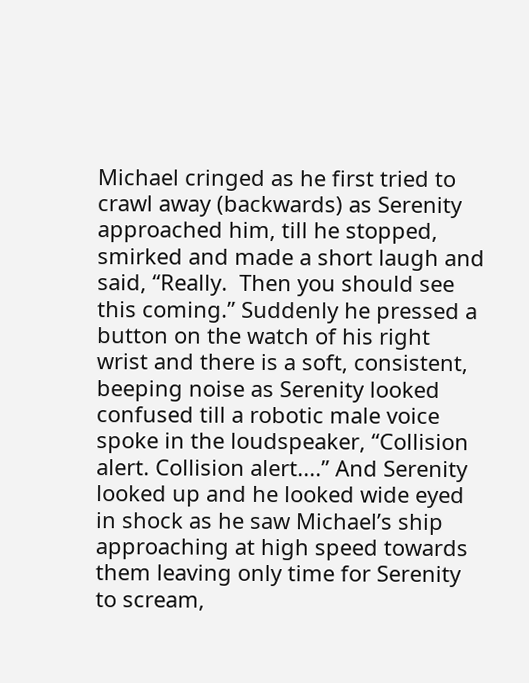Michael cringed as he first tried to crawl away (backwards) as Serenity approached him, till he stopped, smirked and made a short laugh and said, “Really.  Then you should see this coming.” Suddenly he pressed a button on the watch of his right wrist and there is a soft, consistent, beeping noise as Serenity looked confused till a robotic male voice spoke in the loudspeaker, “Collision alert. Collision alert....” And Serenity looked up and he looked wide eyed in shock as he saw Michael’s ship approaching at high speed towards them leaving only time for Serenity to scream,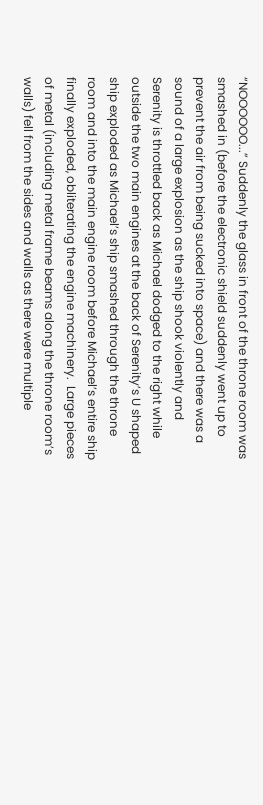“NOOOOOO...” Suddenly the glass in front of the throne room was smashed in (before the electronic shield suddenly went up to prevent the air from being sucked into space) and there was a sound of a large explosion as the ship shook violently and Serenity is throttled back as Michael dodged to the right while outside the two main engines at the back of Serenity’s U shaped ship exploded as Michael’s ship smashed through the throne room and into the main engine room before Michael’s entire ship finally exploded, obliterating the engine machinery.  Large pieces of metal (including metal frame beams along the throne room’s walls) fell from the sides and walls as there were multiple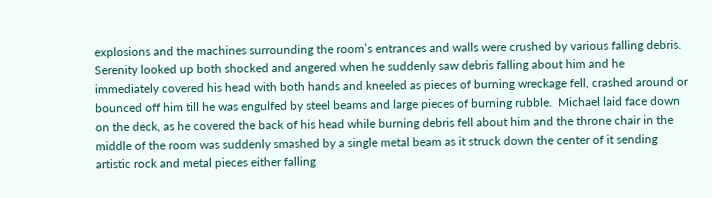explosions and the machines surrounding the room’s entrances and walls were crushed by various falling debris.  Serenity looked up both shocked and angered when he suddenly saw debris falling about him and he immediately covered his head with both hands and kneeled as pieces of burning wreckage fell, crashed around or bounced off him till he was engulfed by steel beams and large pieces of burning rubble.  Michael laid face down on the deck, as he covered the back of his head while burning debris fell about him and the throne chair in the middle of the room was suddenly smashed by a single metal beam as it struck down the center of it sending artistic rock and metal pieces either falling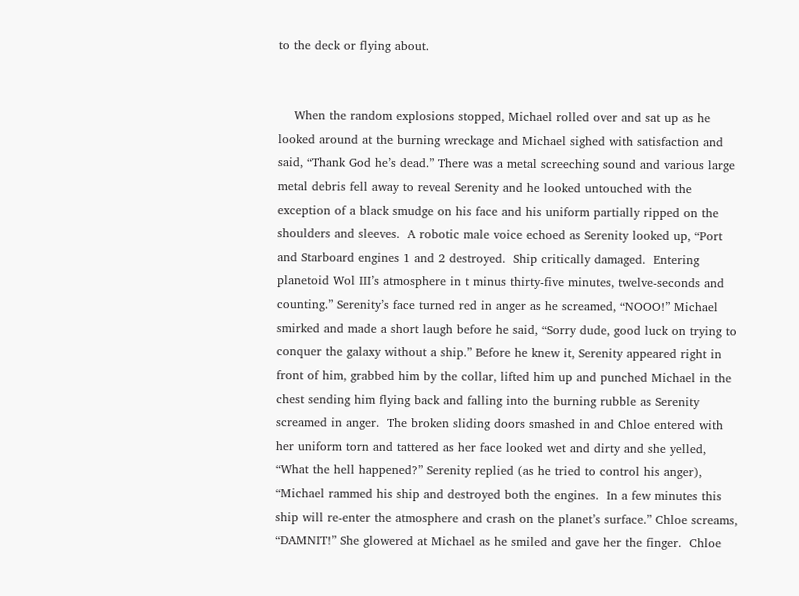to the deck or flying about.


    When the random explosions stopped, Michael rolled over and sat up as he looked around at the burning wreckage and Michael sighed with satisfaction and said, “Thank God he’s dead.” There was a metal screeching sound and various large metal debris fell away to reveal Serenity and he looked untouched with the exception of a black smudge on his face and his uniform partially ripped on the shoulders and sleeves.  A robotic male voice echoed as Serenity looked up, “Port and Starboard engines 1 and 2 destroyed.  Ship critically damaged.  Entering planetoid Wol III’s atmosphere in t minus thirty-five minutes, twelve-seconds and counting.” Serenity’s face turned red in anger as he screamed, “NOOO!” Michael smirked and made a short laugh before he said, “Sorry dude, good luck on trying to conquer the galaxy without a ship.” Before he knew it, Serenity appeared right in front of him, grabbed him by the collar, lifted him up and punched Michael in the chest sending him flying back and falling into the burning rubble as Serenity screamed in anger.  The broken sliding doors smashed in and Chloe entered with her uniform torn and tattered as her face looked wet and dirty and she yelled, “What the hell happened?” Serenity replied (as he tried to control his anger), “Michael rammed his ship and destroyed both the engines.  In a few minutes this ship will re-enter the atmosphere and crash on the planet’s surface.” Chloe screams, “DAMNIT!” She glowered at Michael as he smiled and gave her the finger.  Chloe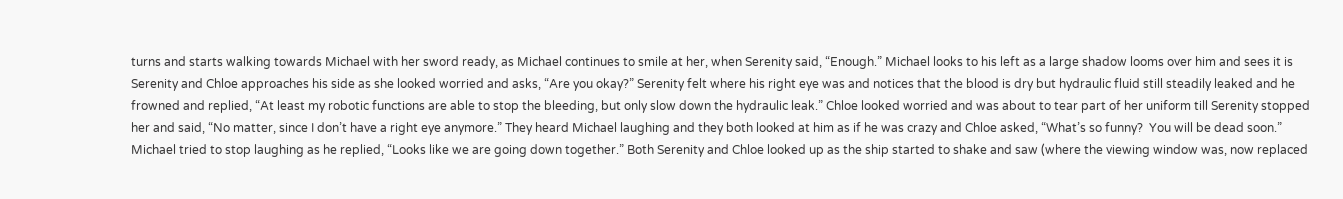turns and starts walking towards Michael with her sword ready, as Michael continues to smile at her, when Serenity said, “Enough.” Michael looks to his left as a large shadow looms over him and sees it is Serenity and Chloe approaches his side as she looked worried and asks, “Are you okay?” Serenity felt where his right eye was and notices that the blood is dry but hydraulic fluid still steadily leaked and he frowned and replied, “At least my robotic functions are able to stop the bleeding, but only slow down the hydraulic leak.” Chloe looked worried and was about to tear part of her uniform till Serenity stopped her and said, “No matter, since I don’t have a right eye anymore.” They heard Michael laughing and they both looked at him as if he was crazy and Chloe asked, “What’s so funny?  You will be dead soon.” Michael tried to stop laughing as he replied, “Looks like we are going down together.” Both Serenity and Chloe looked up as the ship started to shake and saw (where the viewing window was, now replaced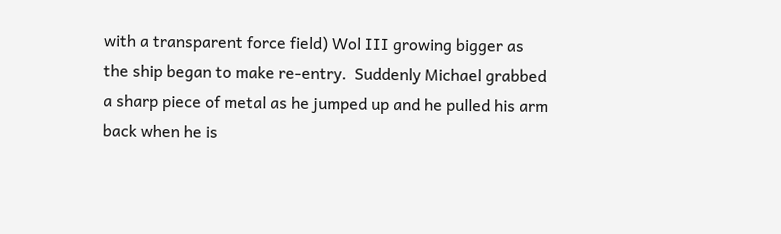with a transparent force field) Wol III growing bigger as the ship began to make re-entry.  Suddenly Michael grabbed a sharp piece of metal as he jumped up and he pulled his arm back when he is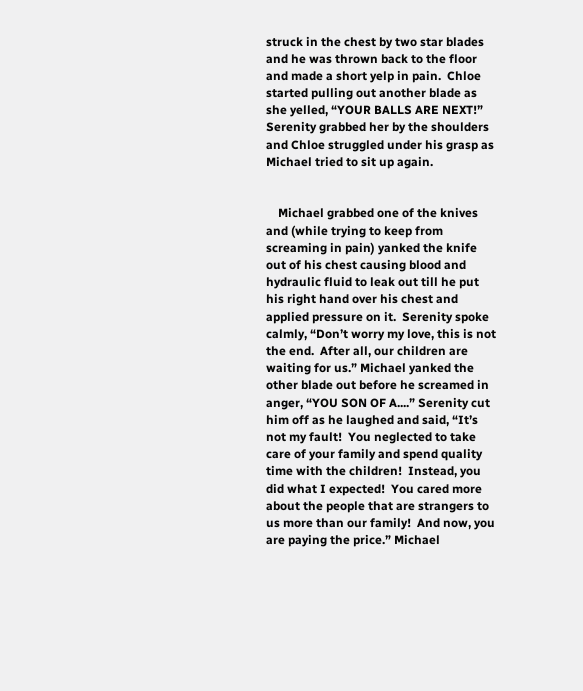struck in the chest by two star blades and he was thrown back to the floor and made a short yelp in pain.  Chloe started pulling out another blade as she yelled, “YOUR BALLS ARE NEXT!” Serenity grabbed her by the shoulders and Chloe struggled under his grasp as Michael tried to sit up again.


    Michael grabbed one of the knives and (while trying to keep from screaming in pain) yanked the knife out of his chest causing blood and hydraulic fluid to leak out till he put his right hand over his chest and applied pressure on it.  Serenity spoke calmly, “Don’t worry my love, this is not the end.  After all, our children are waiting for us.” Michael yanked the other blade out before he screamed in anger, “YOU SON OF A....” Serenity cut him off as he laughed and said, “It’s not my fault!  You neglected to take care of your family and spend quality time with the children!  Instead, you did what I expected!  You cared more about the people that are strangers to us more than our family!  And now, you are paying the price.” Michael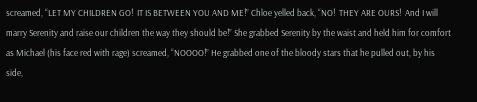screamed, “LET MY CHILDREN GO!  IT IS BETWEEN YOU AND ME!” Chloe yelled back, “NO!  THEY ARE OURS!  And I will marry Serenity and raise our children the way they should be!” She grabbed Serenity by the waist and held him for comfort as Michael (his face red with rage) screamed, “NOOOO!” He grabbed one of the bloody stars that he pulled out, by his side,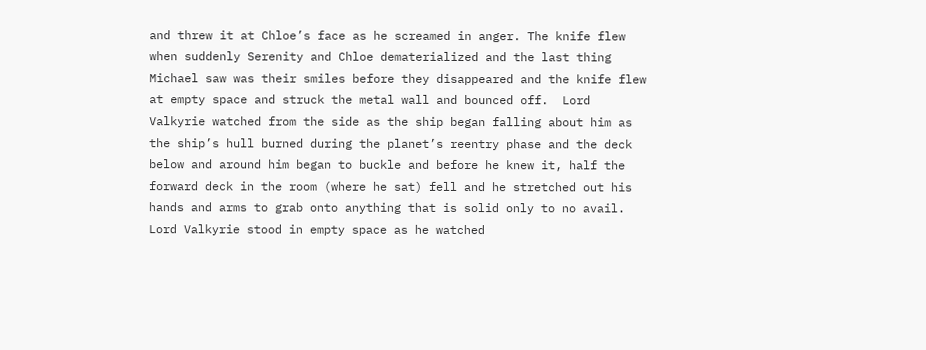and threw it at Chloe’s face as he screamed in anger. The knife flew when suddenly Serenity and Chloe dematerialized and the last thing Michael saw was their smiles before they disappeared and the knife flew at empty space and struck the metal wall and bounced off.  Lord Valkyrie watched from the side as the ship began falling about him as the ship’s hull burned during the planet’s reentry phase and the deck below and around him began to buckle and before he knew it, half the forward deck in the room (where he sat) fell and he stretched out his hands and arms to grab onto anything that is solid only to no avail.  Lord Valkyrie stood in empty space as he watched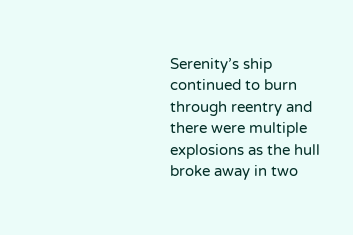Serenity’s ship continued to burn through reentry and there were multiple explosions as the hull broke away in two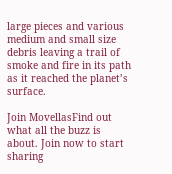large pieces and various medium and small size debris leaving a trail of smoke and fire in its path as it reached the planet’s surface.

Join MovellasFind out what all the buzz is about. Join now to start sharing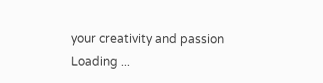your creativity and passion
Loading ...